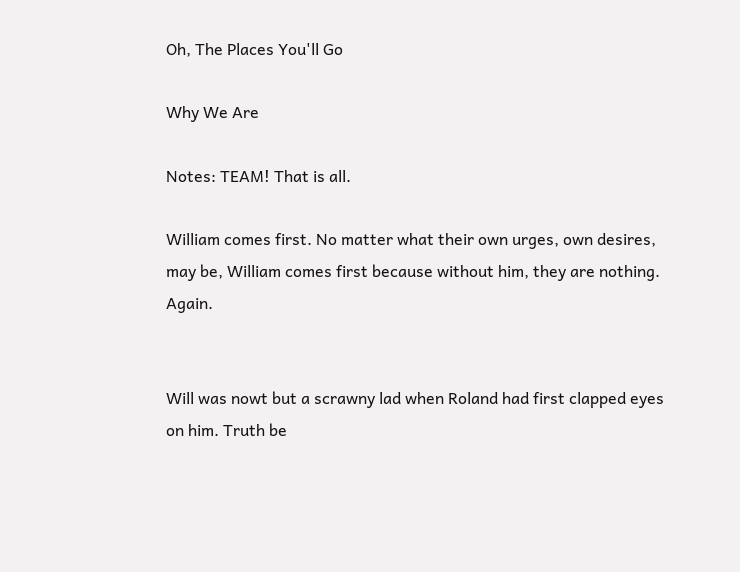Oh, The Places You'll Go

Why We Are

Notes: TEAM! That is all.

William comes first. No matter what their own urges, own desires, may be, William comes first because without him, they are nothing. Again.


Will was nowt but a scrawny lad when Roland had first clapped eyes on him. Truth be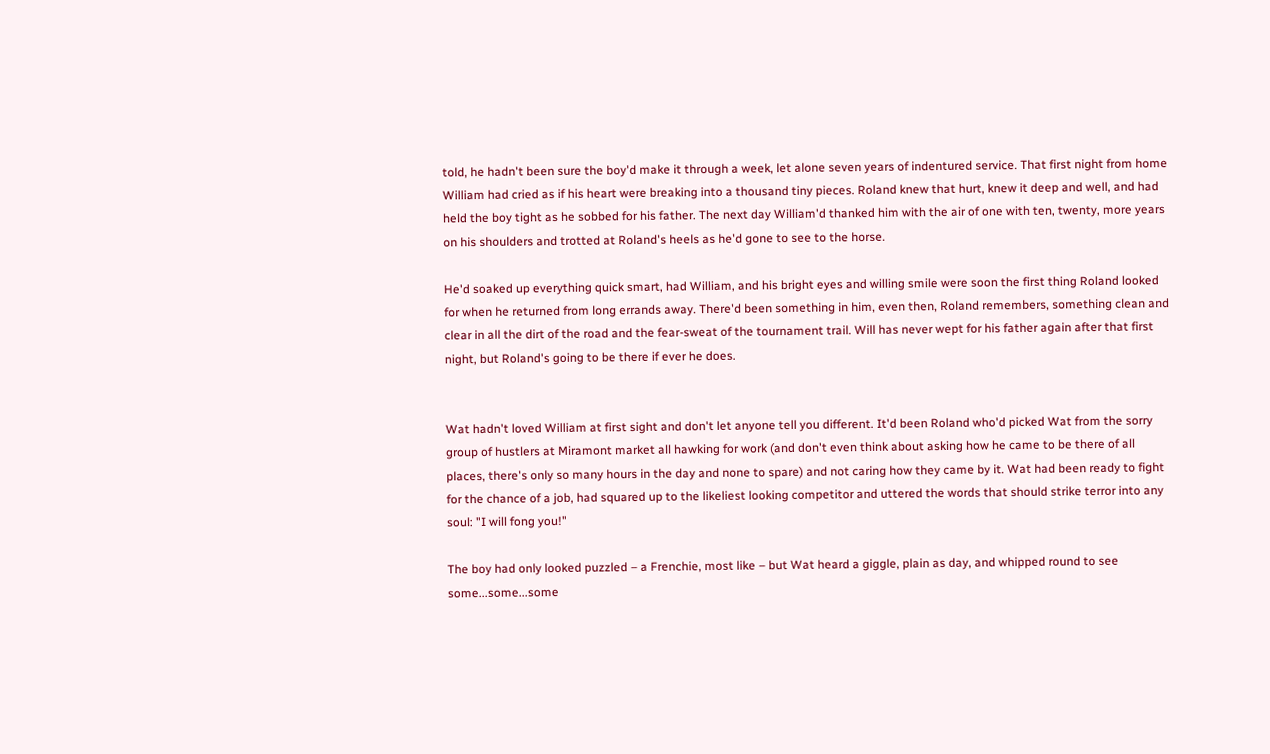told, he hadn't been sure the boy'd make it through a week, let alone seven years of indentured service. That first night from home William had cried as if his heart were breaking into a thousand tiny pieces. Roland knew that hurt, knew it deep and well, and had held the boy tight as he sobbed for his father. The next day William'd thanked him with the air of one with ten, twenty, more years on his shoulders and trotted at Roland's heels as he'd gone to see to the horse.

He'd soaked up everything quick smart, had William, and his bright eyes and willing smile were soon the first thing Roland looked for when he returned from long errands away. There'd been something in him, even then, Roland remembers, something clean and clear in all the dirt of the road and the fear-sweat of the tournament trail. Will has never wept for his father again after that first night, but Roland's going to be there if ever he does.


Wat hadn't loved William at first sight and don't let anyone tell you different. It'd been Roland who'd picked Wat from the sorry group of hustlers at Miramont market all hawking for work (and don't even think about asking how he came to be there of all places, there's only so many hours in the day and none to spare) and not caring how they came by it. Wat had been ready to fight for the chance of a job, had squared up to the likeliest looking competitor and uttered the words that should strike terror into any soul: "I will fong you!"

The boy had only looked puzzled – a Frenchie, most like – but Wat heard a giggle, plain as day, and whipped round to see some...some...some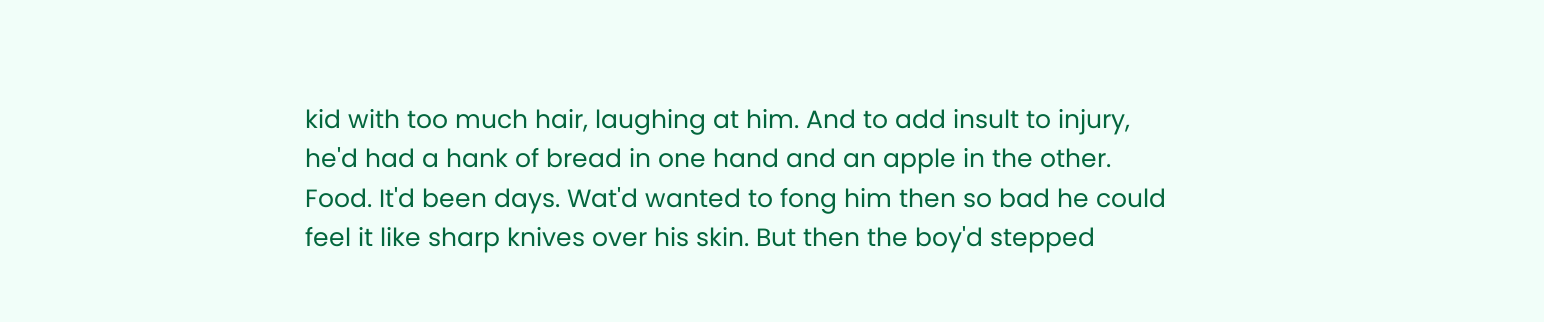kid with too much hair, laughing at him. And to add insult to injury, he'd had a hank of bread in one hand and an apple in the other. Food. It'd been days. Wat'd wanted to fong him then so bad he could feel it like sharp knives over his skin. But then the boy'd stepped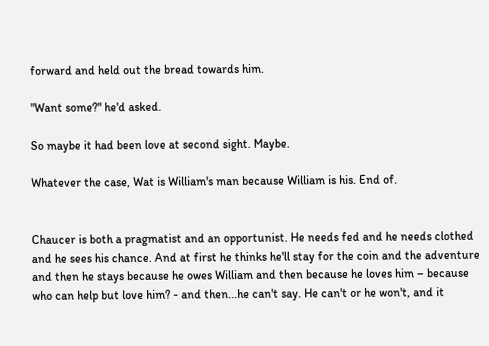forward and held out the bread towards him.

"Want some?" he'd asked.

So maybe it had been love at second sight. Maybe.

Whatever the case, Wat is William's man because William is his. End of.


Chaucer is both a pragmatist and an opportunist. He needs fed and he needs clothed and he sees his chance. And at first he thinks he'll stay for the coin and the adventure and then he stays because he owes William and then because he loves him – because who can help but love him? - and then...he can't say. He can't or he won't, and it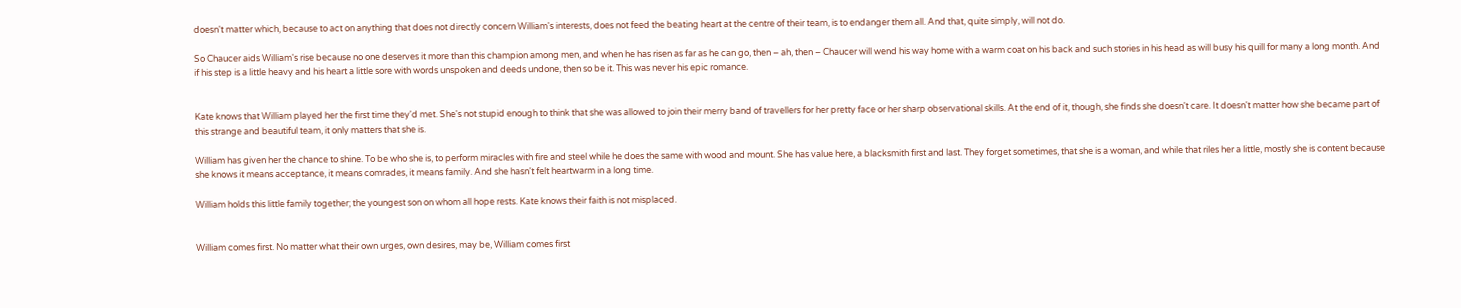doesn't matter which, because to act on anything that does not directly concern William's interests, does not feed the beating heart at the centre of their team, is to endanger them all. And that, quite simply, will not do.

So Chaucer aids William's rise because no one deserves it more than this champion among men, and when he has risen as far as he can go, then – ah, then – Chaucer will wend his way home with a warm coat on his back and such stories in his head as will busy his quill for many a long month. And if his step is a little heavy and his heart a little sore with words unspoken and deeds undone, then so be it. This was never his epic romance.


Kate knows that William played her the first time they'd met. She's not stupid enough to think that she was allowed to join their merry band of travellers for her pretty face or her sharp observational skills. At the end of it, though, she finds she doesn't care. It doesn't matter how she became part of this strange and beautiful team, it only matters that she is.

William has given her the chance to shine. To be who she is, to perform miracles with fire and steel while he does the same with wood and mount. She has value here, a blacksmith first and last. They forget sometimes, that she is a woman, and while that riles her a little, mostly she is content because she knows it means acceptance, it means comrades, it means family. And she hasn't felt heartwarm in a long time.

William holds this little family together; the youngest son on whom all hope rests. Kate knows their faith is not misplaced.


William comes first. No matter what their own urges, own desires, may be, William comes first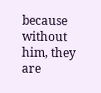because without him, they are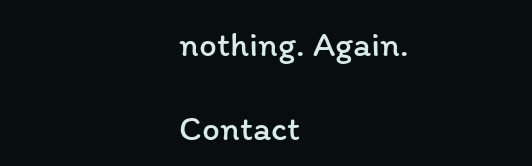nothing. Again.

Contact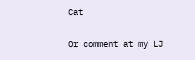Cat

Or comment at my LJ